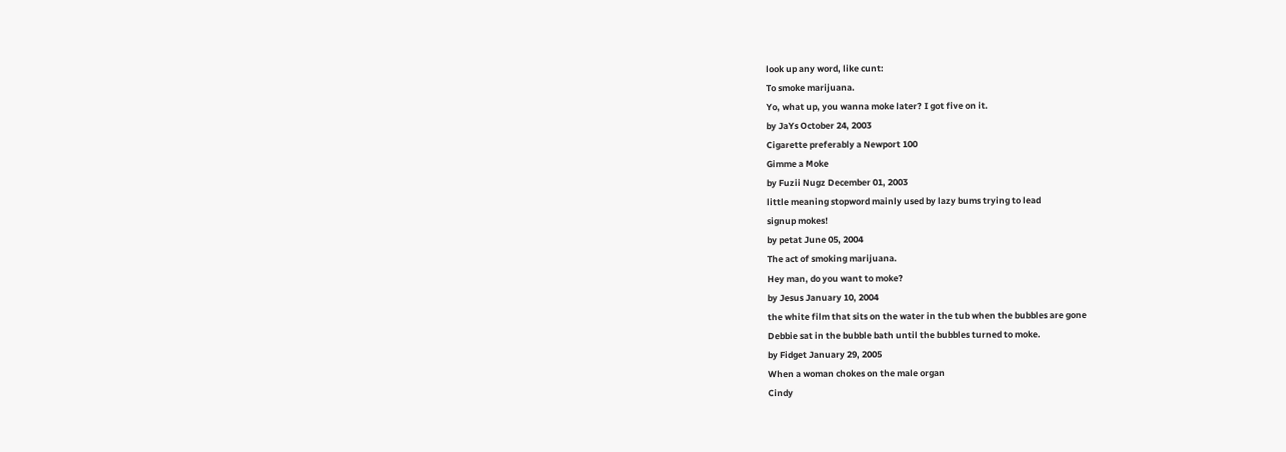look up any word, like cunt:
To smoke marijuana.
Yo, what up, you wanna moke later? I got five on it.
by JaYs October 24, 2003
Cigarette preferably a Newport 100
Gimme a Moke
by Fuzii Nugz December 01, 2003
little meaning stopword mainly used by lazy bums trying to lead
signup mokes!
by petat June 05, 2004
The act of smoking marijuana.
Hey man, do you want to moke?
by Jesus January 10, 2004
the white film that sits on the water in the tub when the bubbles are gone
Debbie sat in the bubble bath until the bubbles turned to moke.
by Fidget January 29, 2005
When a woman chokes on the male organ
Cindy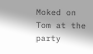Moked on Tom at the party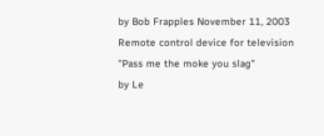by Bob Frapples November 11, 2003
Remote control device for television
"Pass me the moke you slag"
by Le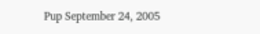Pup September 24, 2005